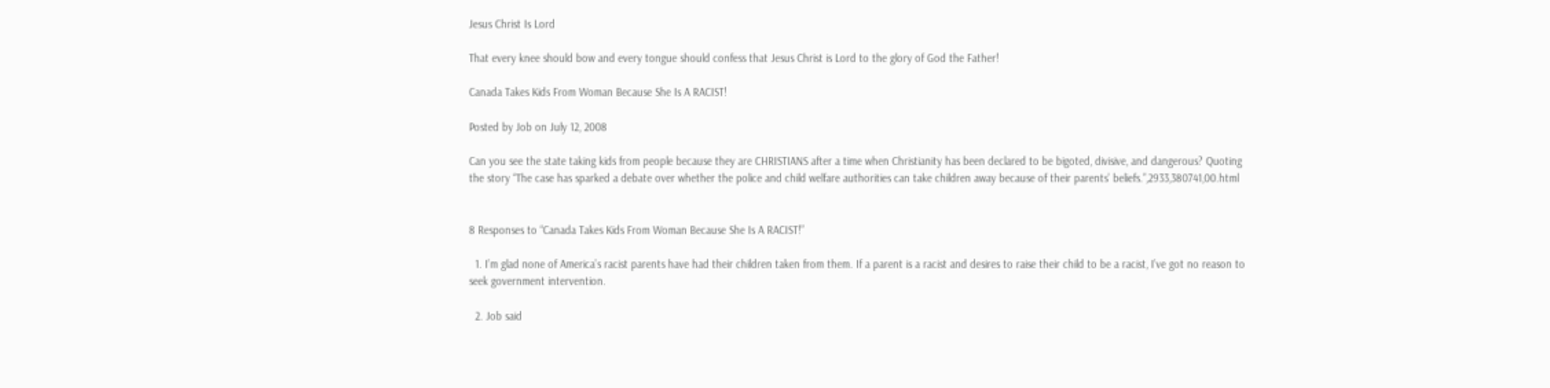Jesus Christ Is Lord

That every knee should bow and every tongue should confess that Jesus Christ is Lord to the glory of God the Father!

Canada Takes Kids From Woman Because She Is A RACIST!

Posted by Job on July 12, 2008

Can you see the state taking kids from people because they are CHRISTIANS after a time when Christianity has been declared to be bigoted, divisive, and dangerous? Quoting the story “The case has sparked a debate over whether the police and child welfare authorities can take children away because of their parents’ beliefs.”,2933,380741,00.html


8 Responses to “Canada Takes Kids From Woman Because She Is A RACIST!”

  1. I’m glad none of America’s racist parents have had their children taken from them. If a parent is a racist and desires to raise their child to be a racist, I’ve got no reason to seek government intervention.

  2. Job said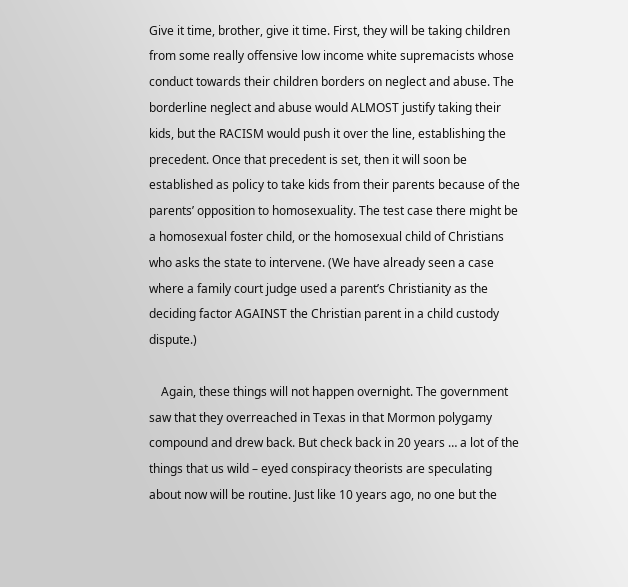Give it time, brother, give it time. First, they will be taking children from some really offensive low income white supremacists whose conduct towards their children borders on neglect and abuse. The borderline neglect and abuse would ALMOST justify taking their kids, but the RACISM would push it over the line, establishing the precedent. Once that precedent is set, then it will soon be established as policy to take kids from their parents because of the parents’ opposition to homosexuality. The test case there might be a homosexual foster child, or the homosexual child of Christians who asks the state to intervene. (We have already seen a case where a family court judge used a parent’s Christianity as the deciding factor AGAINST the Christian parent in a child custody dispute.)

    Again, these things will not happen overnight. The government saw that they overreached in Texas in that Mormon polygamy compound and drew back. But check back in 20 years … a lot of the things that us wild – eyed conspiracy theorists are speculating about now will be routine. Just like 10 years ago, no one but the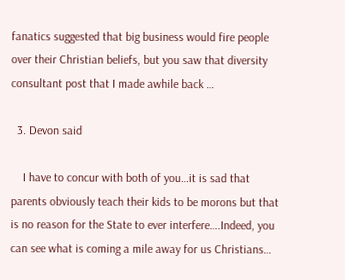fanatics suggested that big business would fire people over their Christian beliefs, but you saw that diversity consultant post that I made awhile back …

  3. Devon said

    I have to concur with both of you…it is sad that parents obviously teach their kids to be morons but that is no reason for the State to ever interfere….Indeed, you can see what is coming a mile away for us Christians…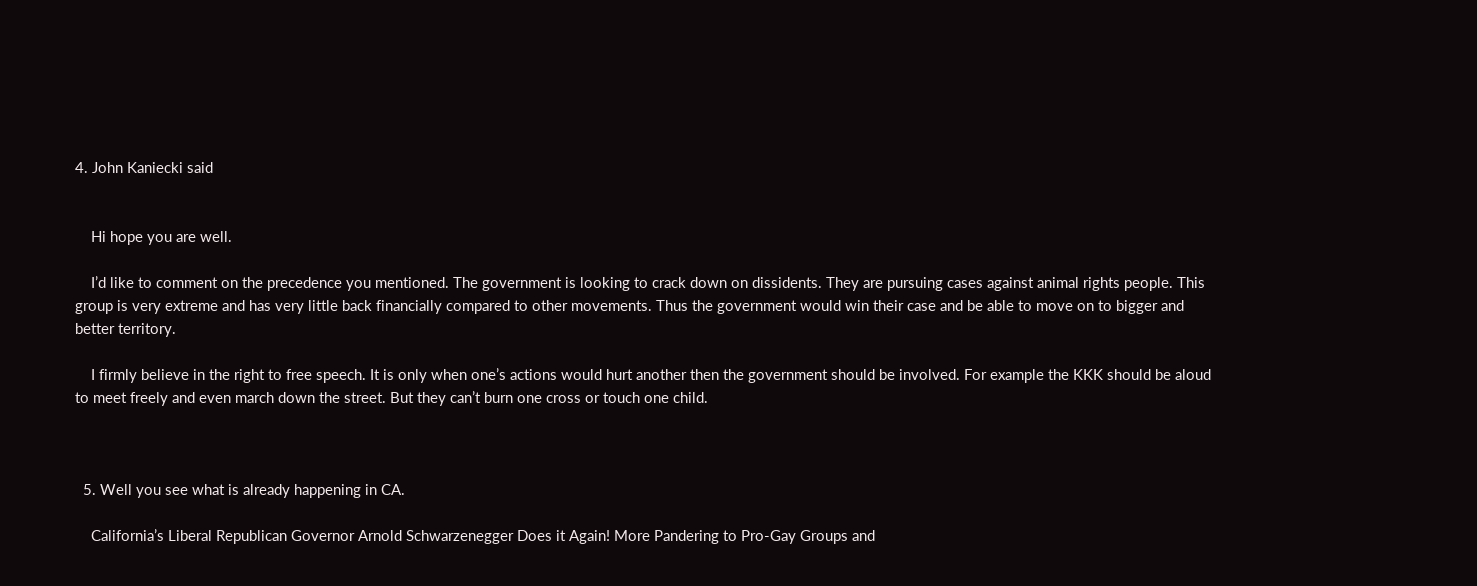4. John Kaniecki said


    Hi hope you are well.

    I’d like to comment on the precedence you mentioned. The government is looking to crack down on dissidents. They are pursuing cases against animal rights people. This group is very extreme and has very little back financially compared to other movements. Thus the government would win their case and be able to move on to bigger and better territory.

    I firmly believe in the right to free speech. It is only when one’s actions would hurt another then the government should be involved. For example the KKK should be aloud to meet freely and even march down the street. But they can’t burn one cross or touch one child.



  5. Well you see what is already happening in CA.

    California’s Liberal Republican Governor Arnold Schwarzenegger Does it Again! More Pandering to Pro-Gay Groups and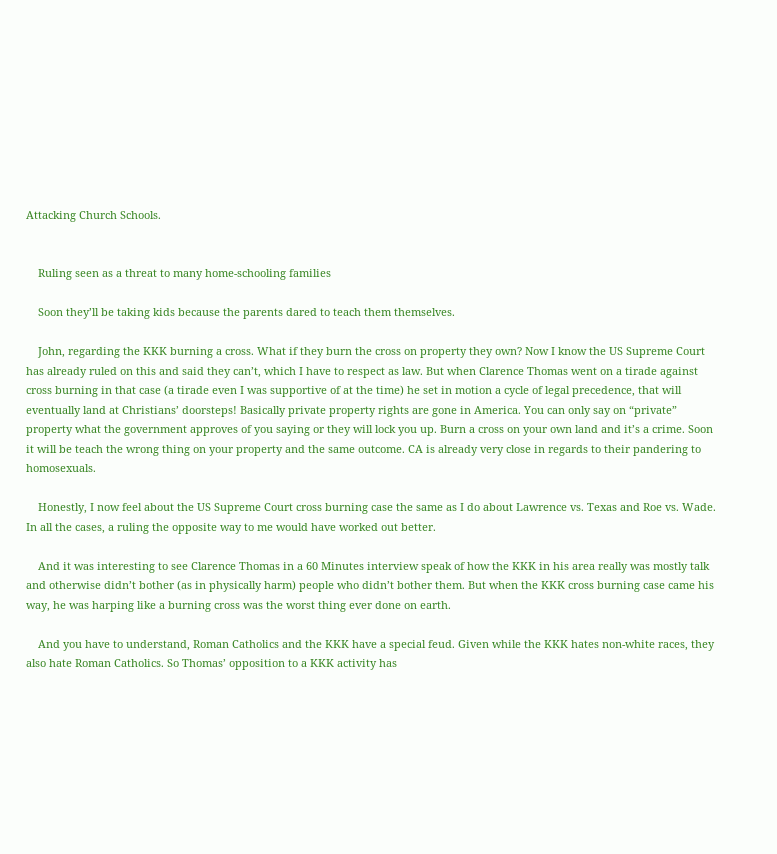Attacking Church Schools.


    Ruling seen as a threat to many home-schooling families

    Soon they’ll be taking kids because the parents dared to teach them themselves.

    John, regarding the KKK burning a cross. What if they burn the cross on property they own? Now I know the US Supreme Court has already ruled on this and said they can’t, which I have to respect as law. But when Clarence Thomas went on a tirade against cross burning in that case (a tirade even I was supportive of at the time) he set in motion a cycle of legal precedence, that will eventually land at Christians’ doorsteps! Basically private property rights are gone in America. You can only say on “private” property what the government approves of you saying or they will lock you up. Burn a cross on your own land and it’s a crime. Soon it will be teach the wrong thing on your property and the same outcome. CA is already very close in regards to their pandering to homosexuals.

    Honestly, I now feel about the US Supreme Court cross burning case the same as I do about Lawrence vs. Texas and Roe vs. Wade. In all the cases, a ruling the opposite way to me would have worked out better.

    And it was interesting to see Clarence Thomas in a 60 Minutes interview speak of how the KKK in his area really was mostly talk and otherwise didn’t bother (as in physically harm) people who didn’t bother them. But when the KKK cross burning case came his way, he was harping like a burning cross was the worst thing ever done on earth.

    And you have to understand, Roman Catholics and the KKK have a special feud. Given while the KKK hates non-white races, they also hate Roman Catholics. So Thomas’ opposition to a KKK activity has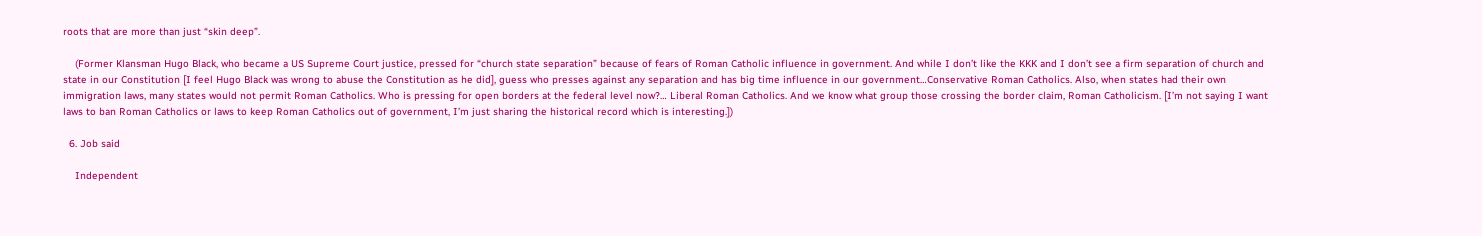roots that are more than just “skin deep”.

    (Former Klansman Hugo Black, who became a US Supreme Court justice, pressed for “church state separation” because of fears of Roman Catholic influence in government. And while I don’t like the KKK and I don’t see a firm separation of church and state in our Constitution [I feel Hugo Black was wrong to abuse the Constitution as he did], guess who presses against any separation and has big time influence in our government…Conservative Roman Catholics. Also, when states had their own immigration laws, many states would not permit Roman Catholics. Who is pressing for open borders at the federal level now?… Liberal Roman Catholics. And we know what group those crossing the border claim, Roman Catholicism. [I’m not saying I want laws to ban Roman Catholics or laws to keep Roman Catholics out of government, I’m just sharing the historical record which is interesting.])

  6. Job said

    Independent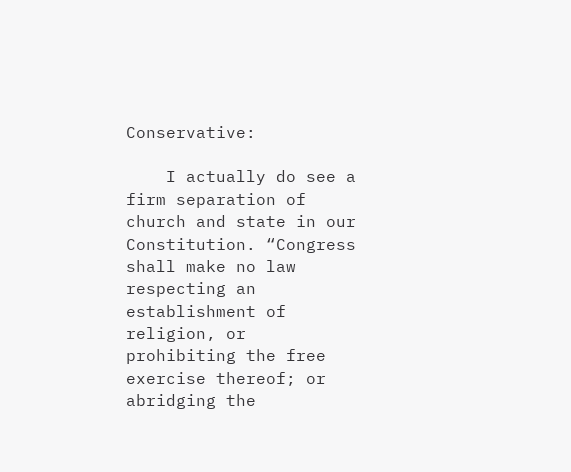Conservative:

    I actually do see a firm separation of church and state in our Constitution. “Congress shall make no law respecting an establishment of religion, or prohibiting the free exercise thereof; or abridging the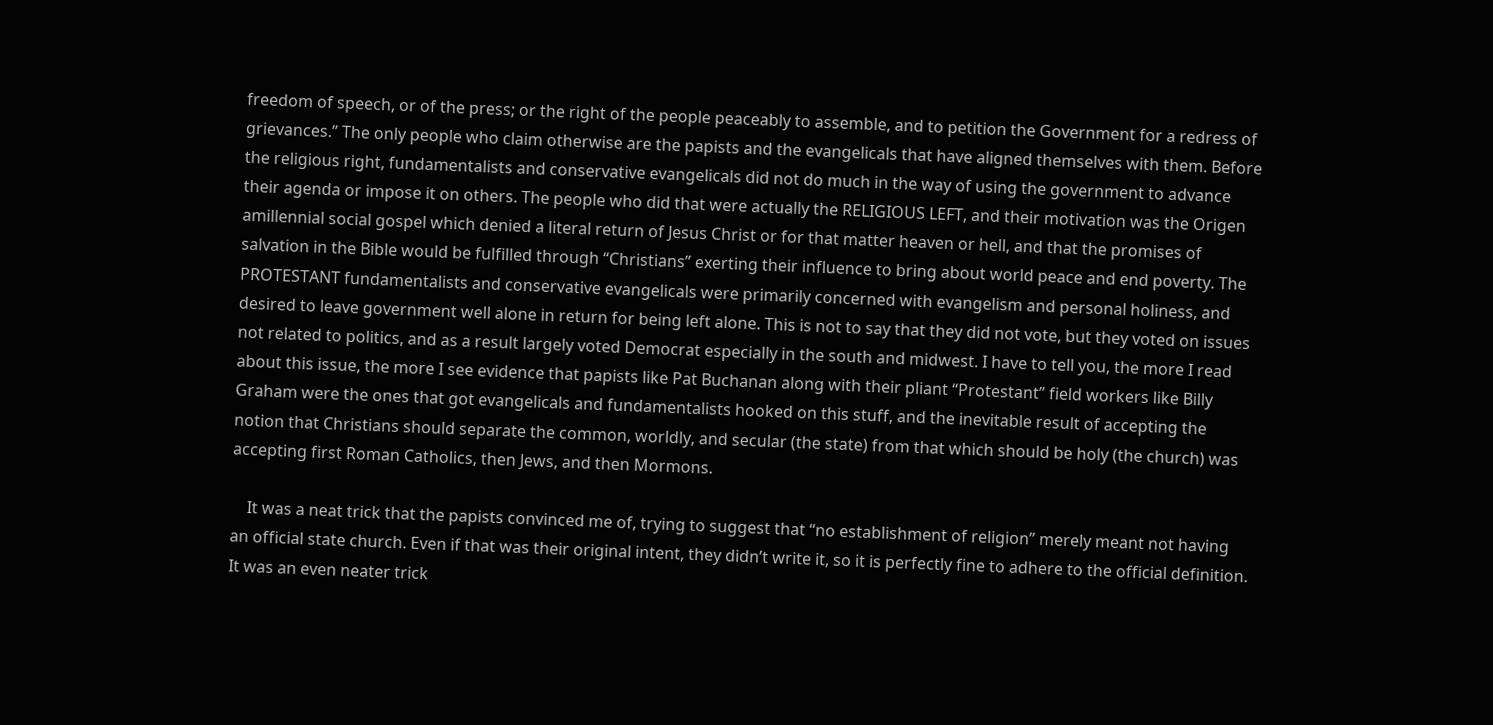freedom of speech, or of the press; or the right of the people peaceably to assemble, and to petition the Government for a redress of grievances.” The only people who claim otherwise are the papists and the evangelicals that have aligned themselves with them. Before the religious right, fundamentalists and conservative evangelicals did not do much in the way of using the government to advance their agenda or impose it on others. The people who did that were actually the RELIGIOUS LEFT, and their motivation was the Origen amillennial social gospel which denied a literal return of Jesus Christ or for that matter heaven or hell, and that the promises of salvation in the Bible would be fulfilled through “Christians” exerting their influence to bring about world peace and end poverty. The PROTESTANT fundamentalists and conservative evangelicals were primarily concerned with evangelism and personal holiness, and desired to leave government well alone in return for being left alone. This is not to say that they did not vote, but they voted on issues not related to politics, and as a result largely voted Democrat especially in the south and midwest. I have to tell you, the more I read about this issue, the more I see evidence that papists like Pat Buchanan along with their pliant “Protestant” field workers like Billy Graham were the ones that got evangelicals and fundamentalists hooked on this stuff, and the inevitable result of accepting the notion that Christians should separate the common, worldly, and secular (the state) from that which should be holy (the church) was accepting first Roman Catholics, then Jews, and then Mormons.

    It was a neat trick that the papists convinced me of, trying to suggest that “no establishment of religion” merely meant not having an official state church. Even if that was their original intent, they didn’t write it, so it is perfectly fine to adhere to the official definition. It was an even neater trick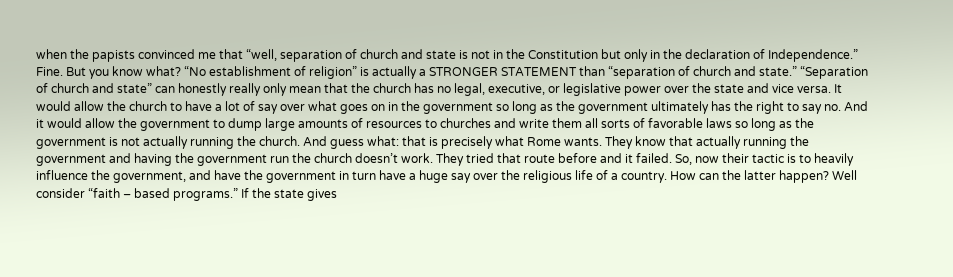when the papists convinced me that “well, separation of church and state is not in the Constitution but only in the declaration of Independence.” Fine. But you know what? “No establishment of religion” is actually a STRONGER STATEMENT than “separation of church and state.” “Separation of church and state” can honestly really only mean that the church has no legal, executive, or legislative power over the state and vice versa. It would allow the church to have a lot of say over what goes on in the government so long as the government ultimately has the right to say no. And it would allow the government to dump large amounts of resources to churches and write them all sorts of favorable laws so long as the government is not actually running the church. And guess what: that is precisely what Rome wants. They know that actually running the government and having the government run the church doesn’t work. They tried that route before and it failed. So, now their tactic is to heavily influence the government, and have the government in turn have a huge say over the religious life of a country. How can the latter happen? Well consider “faith – based programs.” If the state gives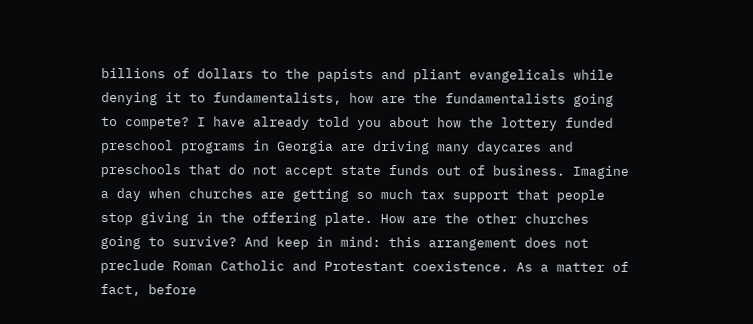billions of dollars to the papists and pliant evangelicals while denying it to fundamentalists, how are the fundamentalists going to compete? I have already told you about how the lottery funded preschool programs in Georgia are driving many daycares and preschools that do not accept state funds out of business. Imagine a day when churches are getting so much tax support that people stop giving in the offering plate. How are the other churches going to survive? And keep in mind: this arrangement does not preclude Roman Catholic and Protestant coexistence. As a matter of fact, before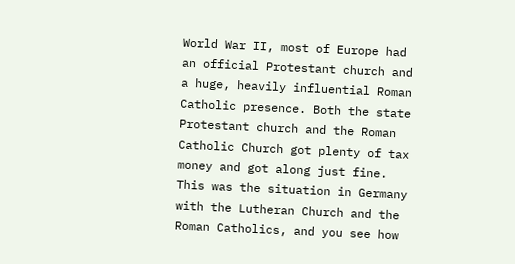World War II, most of Europe had an official Protestant church and a huge, heavily influential Roman Catholic presence. Both the state Protestant church and the Roman Catholic Church got plenty of tax money and got along just fine. This was the situation in Germany with the Lutheran Church and the Roman Catholics, and you see how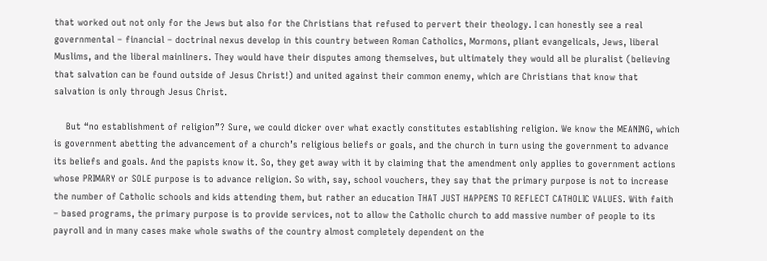that worked out not only for the Jews but also for the Christians that refused to pervert their theology. I can honestly see a real governmental – financial – doctrinal nexus develop in this country between Roman Catholics, Mormons, pliant evangelicals, Jews, liberal Muslims, and the liberal mainliners. They would have their disputes among themselves, but ultimately they would all be pluralist (believing that salvation can be found outside of Jesus Christ!) and united against their common enemy, which are Christians that know that salvation is only through Jesus Christ.

    But “no establishment of religion”? Sure, we could dicker over what exactly constitutes establishing religion. We know the MEANING, which is government abetting the advancement of a church’s religious beliefs or goals, and the church in turn using the government to advance its beliefs and goals. And the papists know it. So, they get away with it by claiming that the amendment only applies to government actions whose PRIMARY or SOLE purpose is to advance religion. So with, say, school vouchers, they say that the primary purpose is not to increase the number of Catholic schools and kids attending them, but rather an education THAT JUST HAPPENS TO REFLECT CATHOLIC VALUES. With faith – based programs, the primary purpose is to provide services, not to allow the Catholic church to add massive number of people to its payroll and in many cases make whole swaths of the country almost completely dependent on the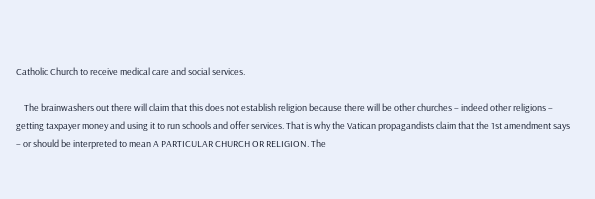Catholic Church to receive medical care and social services.

    The brainwashers out there will claim that this does not establish religion because there will be other churches – indeed other religions – getting taxpayer money and using it to run schools and offer services. That is why the Vatican propagandists claim that the 1st amendment says – or should be interpreted to mean A PARTICULAR CHURCH OR RELIGION. The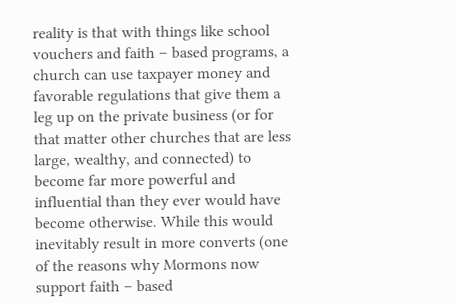reality is that with things like school vouchers and faith – based programs, a church can use taxpayer money and favorable regulations that give them a leg up on the private business (or for that matter other churches that are less large, wealthy, and connected) to become far more powerful and influential than they ever would have become otherwise. While this would inevitably result in more converts (one of the reasons why Mormons now support faith – based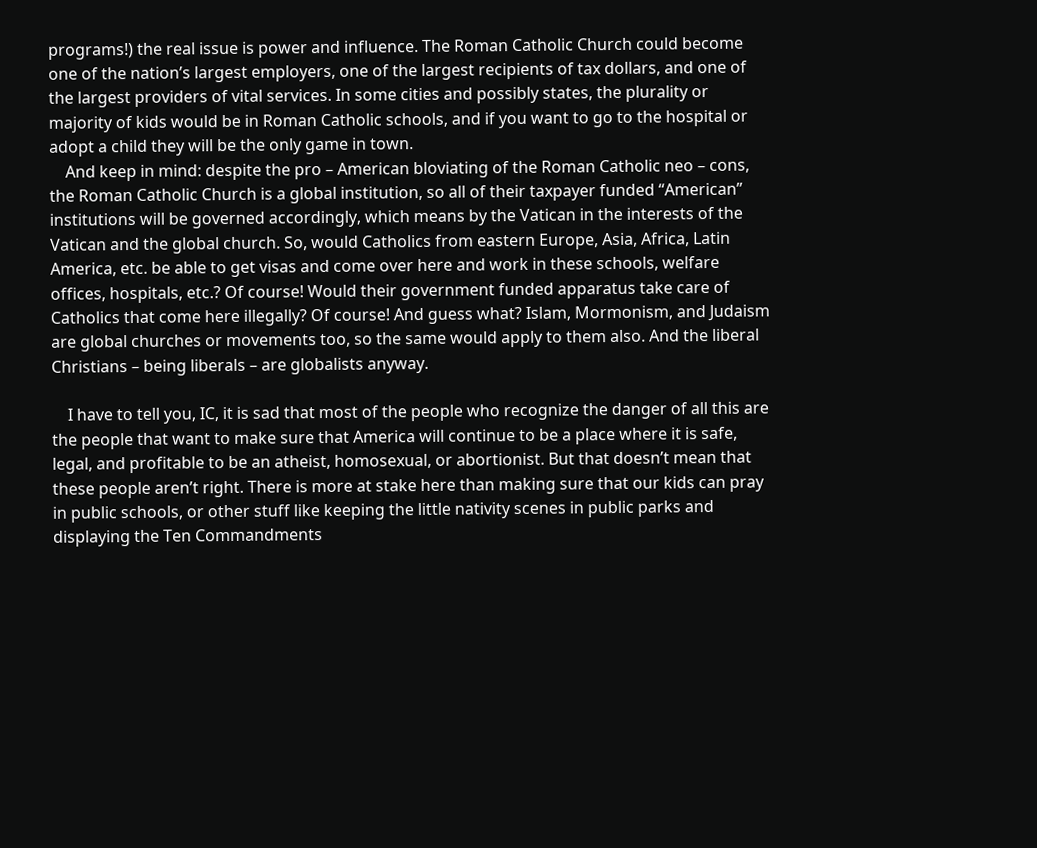programs!) the real issue is power and influence. The Roman Catholic Church could become one of the nation’s largest employers, one of the largest recipients of tax dollars, and one of the largest providers of vital services. In some cities and possibly states, the plurality or majority of kids would be in Roman Catholic schools, and if you want to go to the hospital or adopt a child they will be the only game in town.
    And keep in mind: despite the pro – American bloviating of the Roman Catholic neo – cons, the Roman Catholic Church is a global institution, so all of their taxpayer funded “American” institutions will be governed accordingly, which means by the Vatican in the interests of the Vatican and the global church. So, would Catholics from eastern Europe, Asia, Africa, Latin America, etc. be able to get visas and come over here and work in these schools, welfare offices, hospitals, etc.? Of course! Would their government funded apparatus take care of Catholics that come here illegally? Of course! And guess what? Islam, Mormonism, and Judaism are global churches or movements too, so the same would apply to them also. And the liberal Christians – being liberals – are globalists anyway.

    I have to tell you, IC, it is sad that most of the people who recognize the danger of all this are the people that want to make sure that America will continue to be a place where it is safe, legal, and profitable to be an atheist, homosexual, or abortionist. But that doesn’t mean that these people aren’t right. There is more at stake here than making sure that our kids can pray in public schools, or other stuff like keeping the little nativity scenes in public parks and displaying the Ten Commandments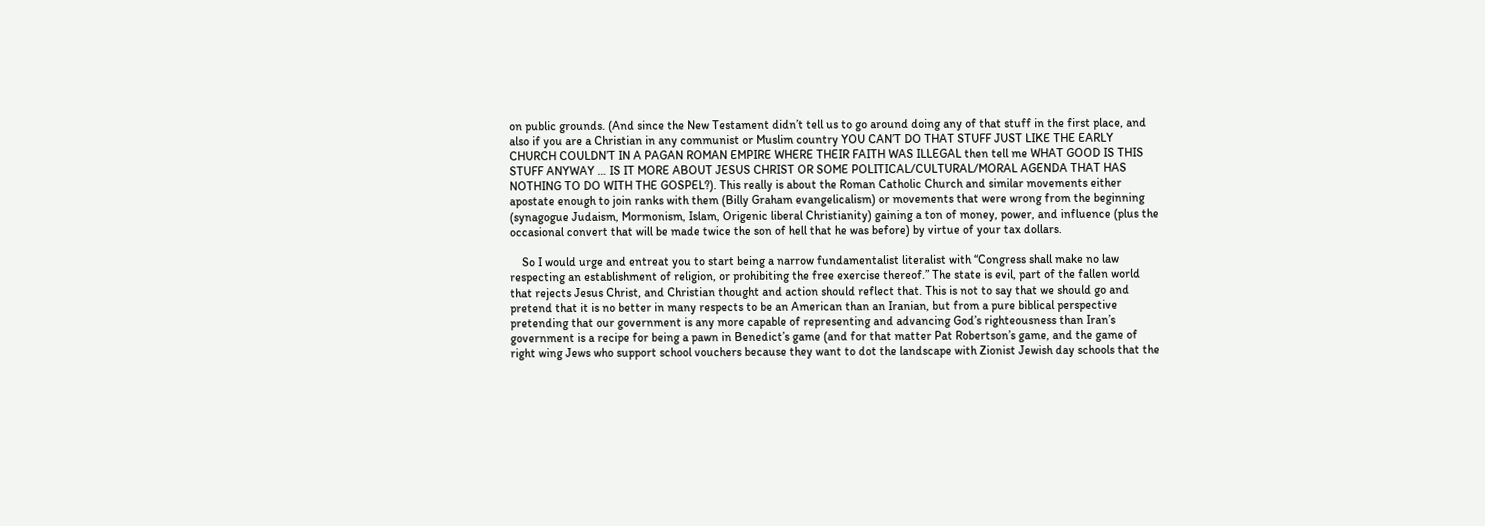on public grounds. (And since the New Testament didn’t tell us to go around doing any of that stuff in the first place, and also if you are a Christian in any communist or Muslim country YOU CAN’T DO THAT STUFF JUST LIKE THE EARLY CHURCH COULDN’T IN A PAGAN ROMAN EMPIRE WHERE THEIR FAITH WAS ILLEGAL then tell me WHAT GOOD IS THIS STUFF ANYWAY … IS IT MORE ABOUT JESUS CHRIST OR SOME POLITICAL/CULTURAL/MORAL AGENDA THAT HAS NOTHING TO DO WITH THE GOSPEL?). This really is about the Roman Catholic Church and similar movements either apostate enough to join ranks with them (Billy Graham evangelicalism) or movements that were wrong from the beginning (synagogue Judaism, Mormonism, Islam, Origenic liberal Christianity) gaining a ton of money, power, and influence (plus the occasional convert that will be made twice the son of hell that he was before) by virtue of your tax dollars.

    So I would urge and entreat you to start being a narrow fundamentalist literalist with “Congress shall make no law respecting an establishment of religion, or prohibiting the free exercise thereof.” The state is evil, part of the fallen world that rejects Jesus Christ, and Christian thought and action should reflect that. This is not to say that we should go and pretend that it is no better in many respects to be an American than an Iranian, but from a pure biblical perspective pretending that our government is any more capable of representing and advancing God’s righteousness than Iran’s government is a recipe for being a pawn in Benedict’s game (and for that matter Pat Robertson’s game, and the game of right wing Jews who support school vouchers because they want to dot the landscape with Zionist Jewish day schools that the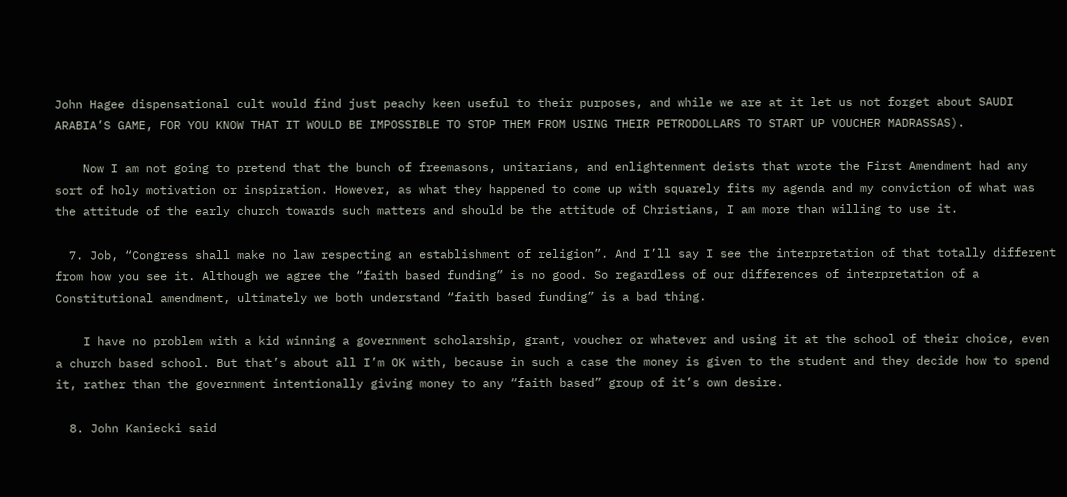John Hagee dispensational cult would find just peachy keen useful to their purposes, and while we are at it let us not forget about SAUDI ARABIA’S GAME, FOR YOU KNOW THAT IT WOULD BE IMPOSSIBLE TO STOP THEM FROM USING THEIR PETRODOLLARS TO START UP VOUCHER MADRASSAS).

    Now I am not going to pretend that the bunch of freemasons, unitarians, and enlightenment deists that wrote the First Amendment had any sort of holy motivation or inspiration. However, as what they happened to come up with squarely fits my agenda and my conviction of what was the attitude of the early church towards such matters and should be the attitude of Christians, I am more than willing to use it.

  7. Job, “Congress shall make no law respecting an establishment of religion”. And I’ll say I see the interpretation of that totally different from how you see it. Although we agree the “faith based funding” is no good. So regardless of our differences of interpretation of a Constitutional amendment, ultimately we both understand “faith based funding” is a bad thing.

    I have no problem with a kid winning a government scholarship, grant, voucher or whatever and using it at the school of their choice, even a church based school. But that’s about all I’m OK with, because in such a case the money is given to the student and they decide how to spend it, rather than the government intentionally giving money to any “faith based” group of it’s own desire.

  8. John Kaniecki said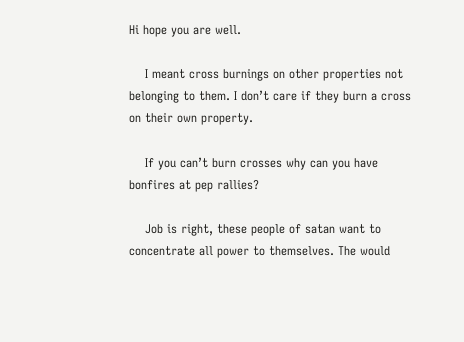Hi hope you are well.

    I meant cross burnings on other properties not belonging to them. I don’t care if they burn a cross on their own property.

    If you can’t burn crosses why can you have bonfires at pep rallies?

    Job is right, these people of satan want to concentrate all power to themselves. The would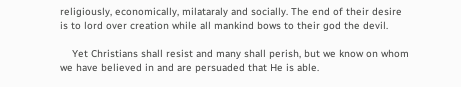religiously, economically, milataraly and socially. The end of their desire is to lord over creation while all mankind bows to their god the devil.

    Yet Christians shall resist and many shall perish, but we know on whom we have believed in and are persuaded that He is able.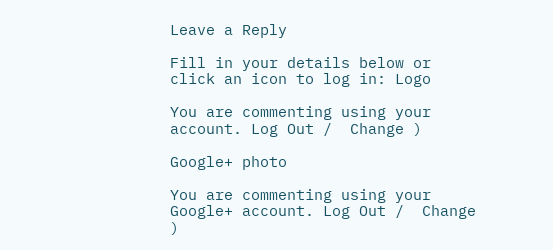Leave a Reply

Fill in your details below or click an icon to log in: Logo

You are commenting using your account. Log Out /  Change )

Google+ photo

You are commenting using your Google+ account. Log Out /  Change )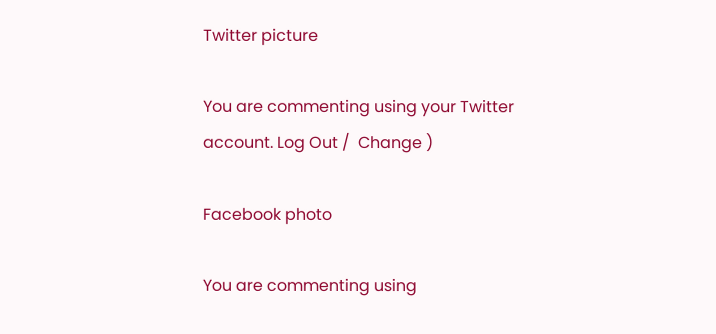Twitter picture

You are commenting using your Twitter account. Log Out /  Change )

Facebook photo

You are commenting using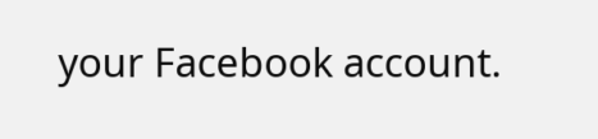your Facebook account.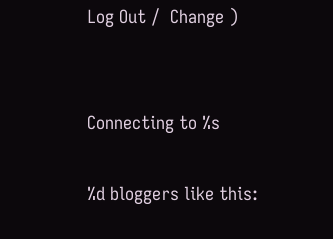Log Out /  Change )


Connecting to %s

%d bloggers like this: